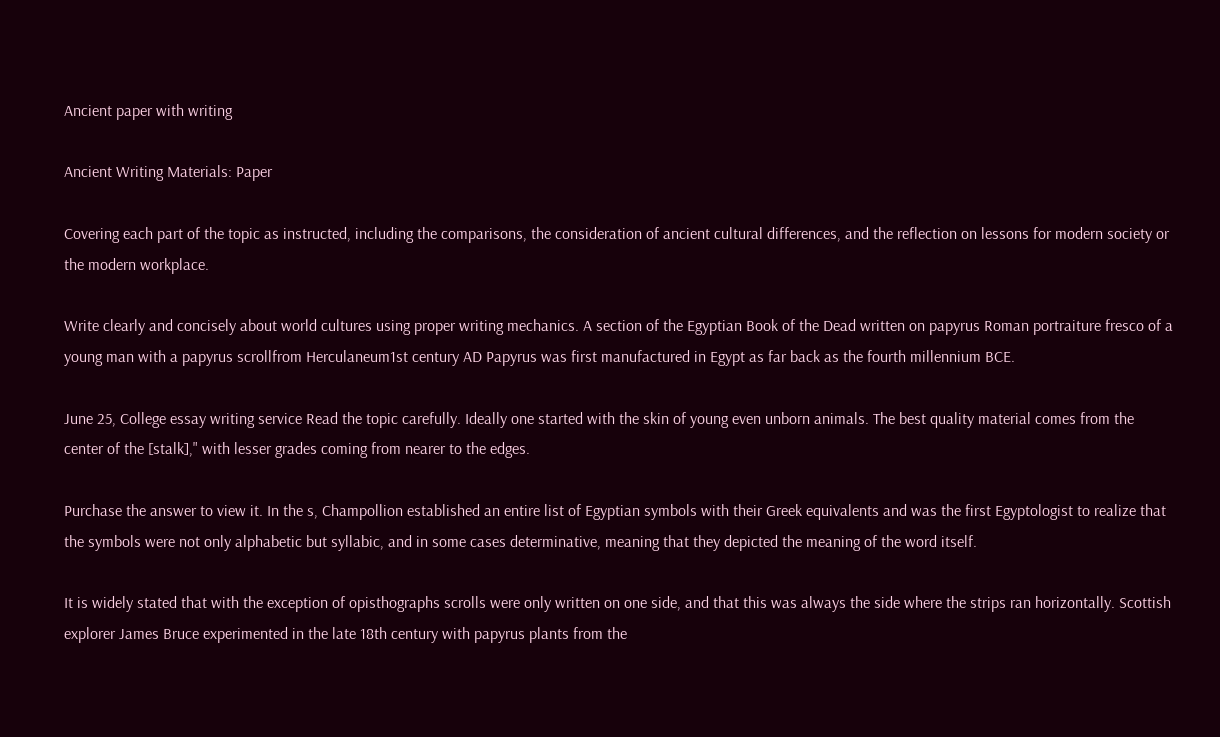Ancient paper with writing

Ancient Writing Materials: Paper

Covering each part of the topic as instructed, including the comparisons, the consideration of ancient cultural differences, and the reflection on lessons for modern society or the modern workplace.

Write clearly and concisely about world cultures using proper writing mechanics. A section of the Egyptian Book of the Dead written on papyrus Roman portraiture fresco of a young man with a papyrus scrollfrom Herculaneum1st century AD Papyrus was first manufactured in Egypt as far back as the fourth millennium BCE.

June 25, College essay writing service Read the topic carefully. Ideally one started with the skin of young even unborn animals. The best quality material comes from the center of the [stalk]," with lesser grades coming from nearer to the edges.

Purchase the answer to view it. In the s, Champollion established an entire list of Egyptian symbols with their Greek equivalents and was the first Egyptologist to realize that the symbols were not only alphabetic but syllabic, and in some cases determinative, meaning that they depicted the meaning of the word itself.

It is widely stated that with the exception of opisthographs scrolls were only written on one side, and that this was always the side where the strips ran horizontally. Scottish explorer James Bruce experimented in the late 18th century with papyrus plants from the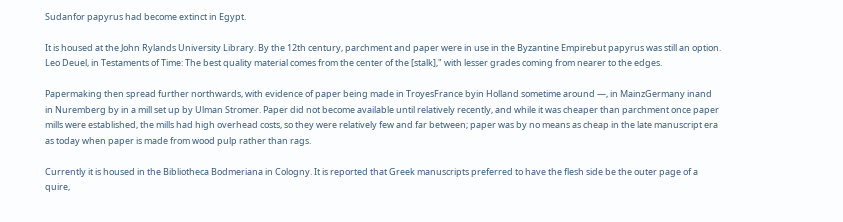Sudanfor papyrus had become extinct in Egypt.

It is housed at the John Rylands University Library. By the 12th century, parchment and paper were in use in the Byzantine Empirebut papyrus was still an option. Leo Deuel, in Testaments of Time: The best quality material comes from the center of the [stalk]," with lesser grades coming from nearer to the edges.

Papermaking then spread further northwards, with evidence of paper being made in TroyesFrance byin Holland sometime around —, in MainzGermany inand in Nuremberg by in a mill set up by Ulman Stromer. Paper did not become available until relatively recently, and while it was cheaper than parchment once paper mills were established, the mills had high overhead costs, so they were relatively few and far between; paper was by no means as cheap in the late manuscript era as today when paper is made from wood pulp rather than rags.

Currently it is housed in the Bibliotheca Bodmeriana in Cologny. It is reported that Greek manuscripts preferred to have the flesh side be the outer page of a quire,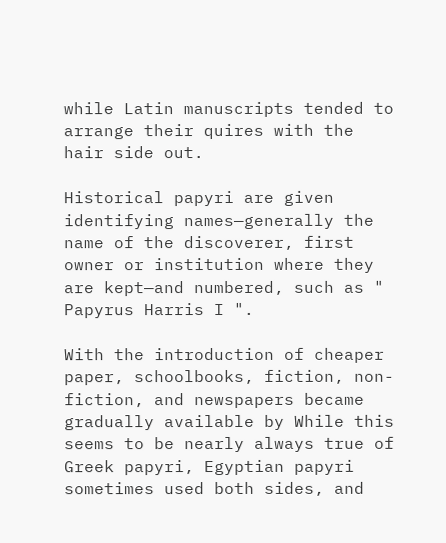while Latin manuscripts tended to arrange their quires with the hair side out.

Historical papyri are given identifying names—generally the name of the discoverer, first owner or institution where they are kept—and numbered, such as " Papyrus Harris I ".

With the introduction of cheaper paper, schoolbooks, fiction, non-fiction, and newspapers became gradually available by While this seems to be nearly always true of Greek papyri, Egyptian papyri sometimes used both sides, and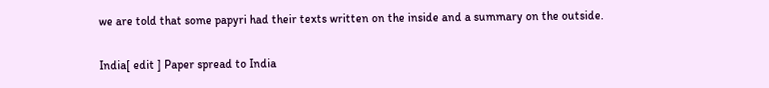we are told that some papyri had their texts written on the inside and a summary on the outside.

India[ edit ] Paper spread to India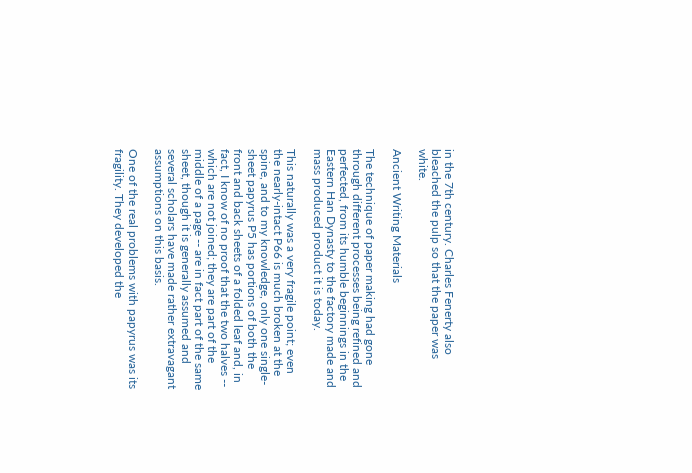in the 7th century. Charles Fenerty also bleached the pulp so that the paper was white.

Ancient Writing Materials

The technique of paper making had gone through different processes being refined and perfected, from its humble beginnings in the Eastern Han Dynasty to the factory made and mass produced product it is today.

This naturally was a very fragile point; even the nearly-intact P66 is much broken at the spine, and to my knowledge, only one single-sheet papyrus P5 has portions of both the front and back sheets of a folded leaf and, in fact, I know of no proof that the two halves -- which are not joined; they are part of the middle of a page -- are in fact part of the same sheet, though it is generally assumed and several scholars have made rather extravagant assumptions on this basis.

One of the real problems with papyrus was its fragility. They developed the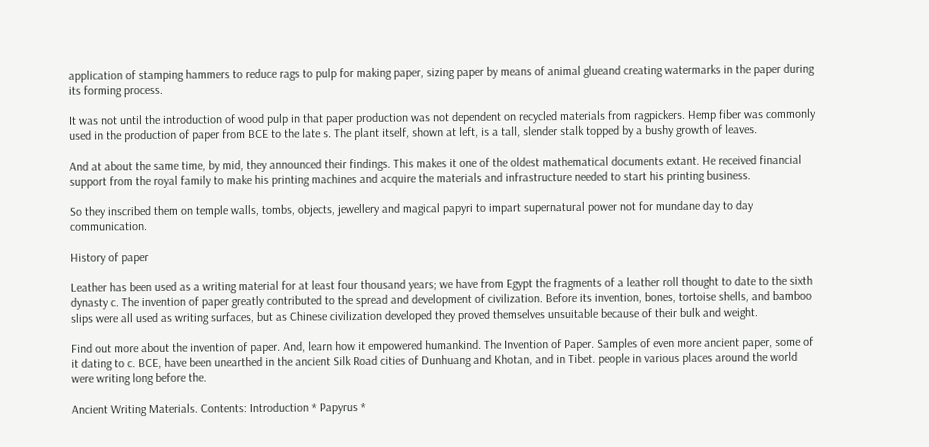application of stamping hammers to reduce rags to pulp for making paper, sizing paper by means of animal glueand creating watermarks in the paper during its forming process.

It was not until the introduction of wood pulp in that paper production was not dependent on recycled materials from ragpickers. Hemp fiber was commonly used in the production of paper from BCE to the late s. The plant itself, shown at left, is a tall, slender stalk topped by a bushy growth of leaves.

And at about the same time, by mid, they announced their findings. This makes it one of the oldest mathematical documents extant. He received financial support from the royal family to make his printing machines and acquire the materials and infrastructure needed to start his printing business.

So they inscribed them on temple walls, tombs, objects, jewellery and magical papyri to impart supernatural power not for mundane day to day communication.

History of paper

Leather has been used as a writing material for at least four thousand years; we have from Egypt the fragments of a leather roll thought to date to the sixth dynasty c. The invention of paper greatly contributed to the spread and development of civilization. Before its invention, bones, tortoise shells, and bamboo slips were all used as writing surfaces, but as Chinese civilization developed they proved themselves unsuitable because of their bulk and weight.

Find out more about the invention of paper. And, learn how it empowered humankind. The Invention of Paper. Samples of even more ancient paper, some of it dating to c. BCE, have been unearthed in the ancient Silk Road cities of Dunhuang and Khotan, and in Tibet. people in various places around the world were writing long before the.

Ancient Writing Materials. Contents: Introduction * Papyrus *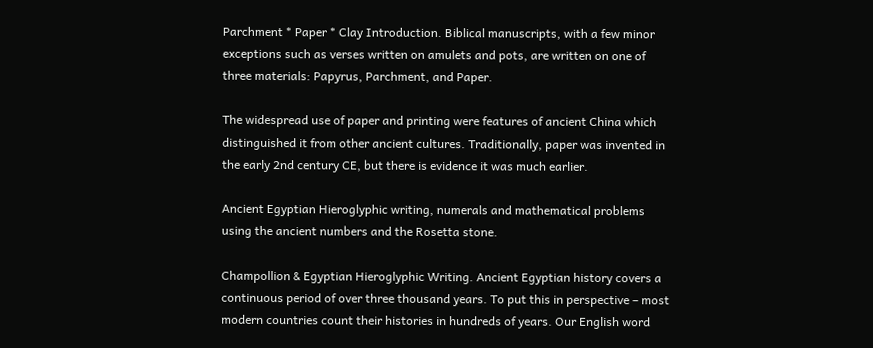Parchment * Paper * Clay Introduction. Biblical manuscripts, with a few minor exceptions such as verses written on amulets and pots, are written on one of three materials: Papyrus, Parchment, and Paper.

The widespread use of paper and printing were features of ancient China which distinguished it from other ancient cultures. Traditionally, paper was invented in the early 2nd century CE, but there is evidence it was much earlier.

Ancient Egyptian Hieroglyphic writing, numerals and mathematical problems using the ancient numbers and the Rosetta stone.

Champollion & Egyptian Hieroglyphic Writing. Ancient Egyptian history covers a continuous period of over three thousand years. To put this in perspective – most modern countries count their histories in hundreds of years. Our English word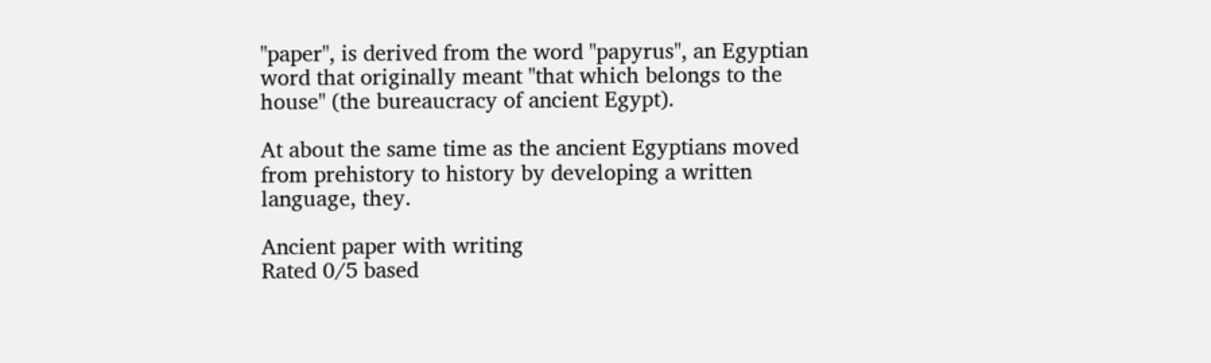"paper", is derived from the word "papyrus", an Egyptian word that originally meant "that which belongs to the house" (the bureaucracy of ancient Egypt).

At about the same time as the ancient Egyptians moved from prehistory to history by developing a written language, they.

Ancient paper with writing
Rated 0/5 based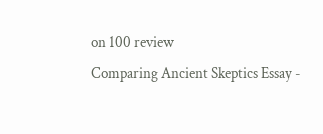on 100 review
Comparing Ancient Skeptics Essay -